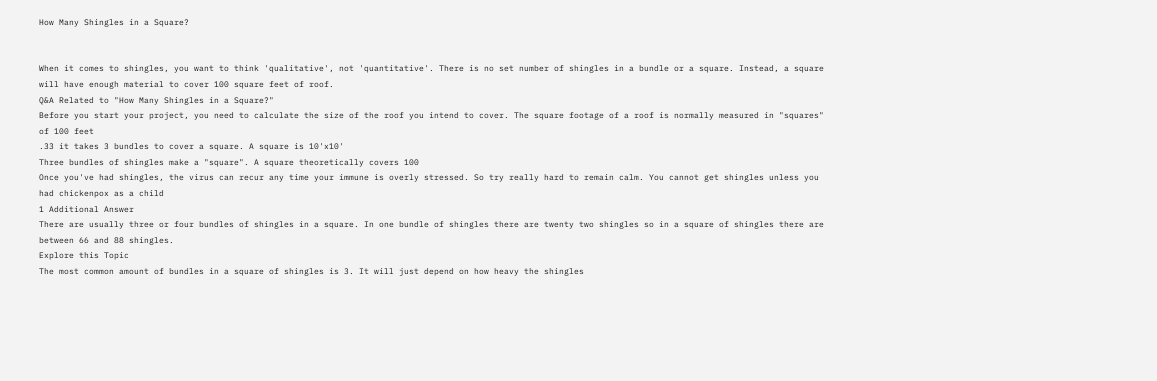How Many Shingles in a Square?


When it comes to shingles, you want to think 'qualitative', not 'quantitative'. There is no set number of shingles in a bundle or a square. Instead, a square will have enough material to cover 100 square feet of roof.
Q&A Related to "How Many Shingles in a Square?"
Before you start your project, you need to calculate the size of the roof you intend to cover. The square footage of a roof is normally measured in "squares" of 100 feet
.33 it takes 3 bundles to cover a square. A square is 10'x10'
Three bundles of shingles make a "square". A square theoretically covers 100
Once you've had shingles, the virus can recur any time your immune is overly stressed. So try really hard to remain calm. You cannot get shingles unless you had chickenpox as a child
1 Additional Answer
There are usually three or four bundles of shingles in a square. In one bundle of shingles there are twenty two shingles so in a square of shingles there are between 66 and 88 shingles.
Explore this Topic
The most common amount of bundles in a square of shingles is 3. It will just depend on how heavy the shingles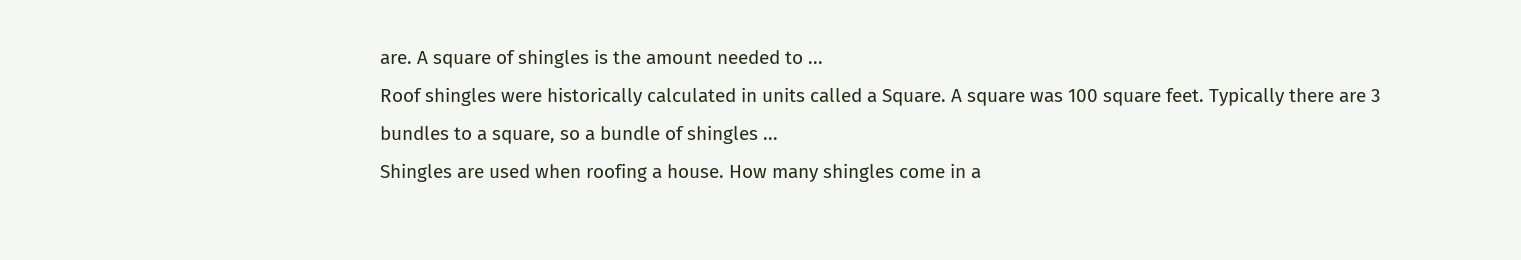are. A square of shingles is the amount needed to ...
Roof shingles were historically calculated in units called a Square. A square was 100 square feet. Typically there are 3 bundles to a square, so a bundle of shingles ...
Shingles are used when roofing a house. How many shingles come in a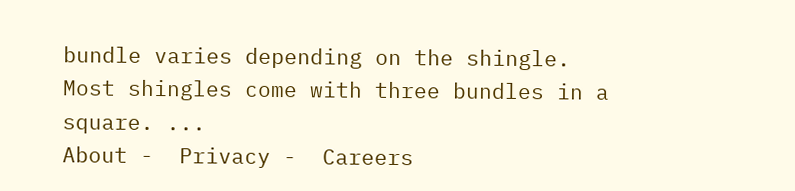bundle varies depending on the shingle. Most shingles come with three bundles in a square. ...
About -  Privacy -  Careers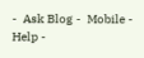-  Ask Blog -  Mobile -  Help -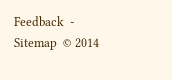Feedback  -  Sitemap  © 2014